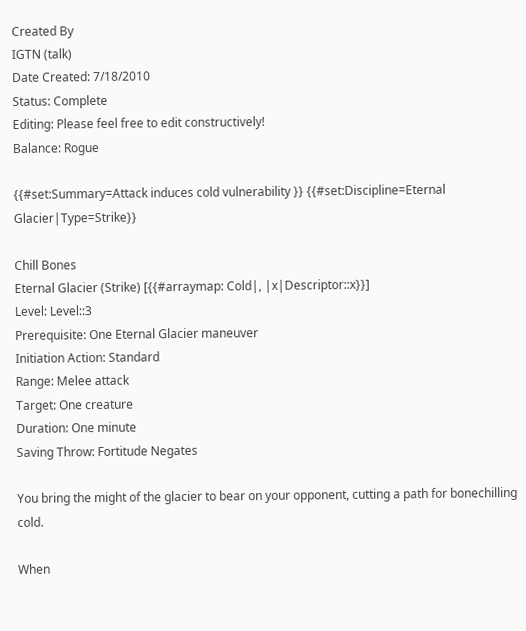Created By
IGTN (talk)
Date Created: 7/18/2010
Status: Complete
Editing: Please feel free to edit constructively!
Balance: Rogue

{{#set:Summary=Attack induces cold vulnerability }} {{#set:Discipline=Eternal Glacier|Type=Strike}}

Chill Bones
Eternal Glacier (Strike) [{{#arraymap: Cold|, |x|Descriptor::x}}]
Level: Level::3
Prerequisite: One Eternal Glacier maneuver
Initiation Action: Standard
Range: Melee attack
Target: One creature
Duration: One minute
Saving Throw: Fortitude Negates

You bring the might of the glacier to bear on your opponent, cutting a path for bonechilling cold.

When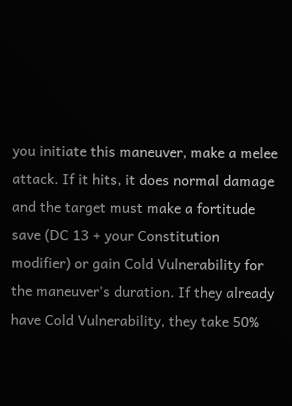you initiate this maneuver, make a melee attack. If it hits, it does normal damage and the target must make a fortitude save (DC 13 + your Constitution modifier) or gain Cold Vulnerability for the maneuver's duration. If they already have Cold Vulnerability, they take 50%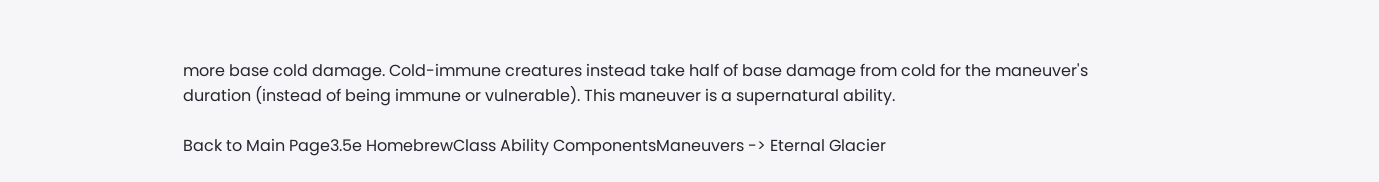more base cold damage. Cold-immune creatures instead take half of base damage from cold for the maneuver's duration (instead of being immune or vulnerable). This maneuver is a supernatural ability.

Back to Main Page3.5e HomebrewClass Ability ComponentsManeuvers -> Eternal Glacier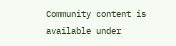Community content is available under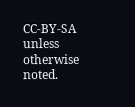CC-BY-SA unless otherwise noted.